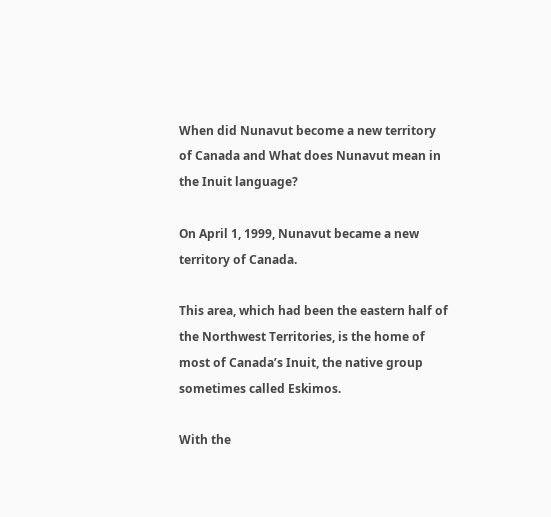When did Nunavut become a new territory of Canada and What does Nunavut mean in the Inuit language?

On April 1, 1999, Nunavut became a new territory of Canada.

This area, which had been the eastern half of the Northwest Territories, is the home of most of Canada’s Inuit, the native group sometimes called Eskimos.

With the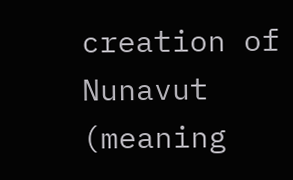creation of Nunavut (meaning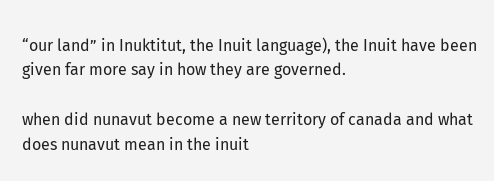“our land” in Inuktitut, the Inuit language), the Inuit have been given far more say in how they are governed.

when did nunavut become a new territory of canada and what does nunavut mean in the inuit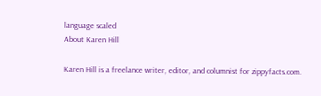language scaled
About Karen Hill

Karen Hill is a freelance writer, editor, and columnist for zippyfacts.com.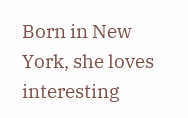Born in New York, she loves interesting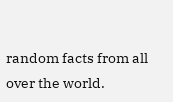random facts from all over the world.